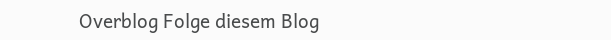Overblog Folge diesem Blog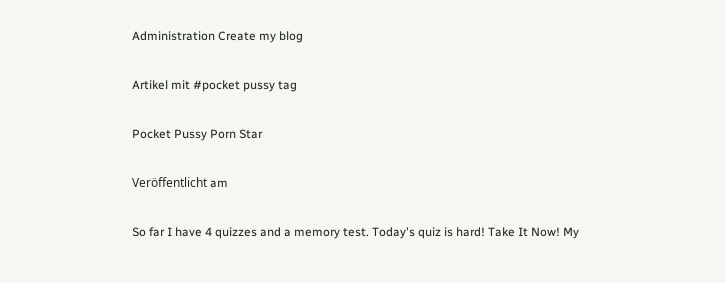Administration Create my blog

Artikel mit #pocket pussy tag

Pocket Pussy Porn Star

Veröffentlicht am

So far I have 4 quizzes and a memory test. Today's quiz is hard! Take It Now! My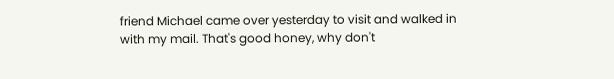friend Michael came over yesterday to visit and walked in with my mail. That's good honey, why don't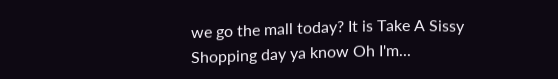we go the mall today? It is Take A Sissy Shopping day ya know Oh I'm...